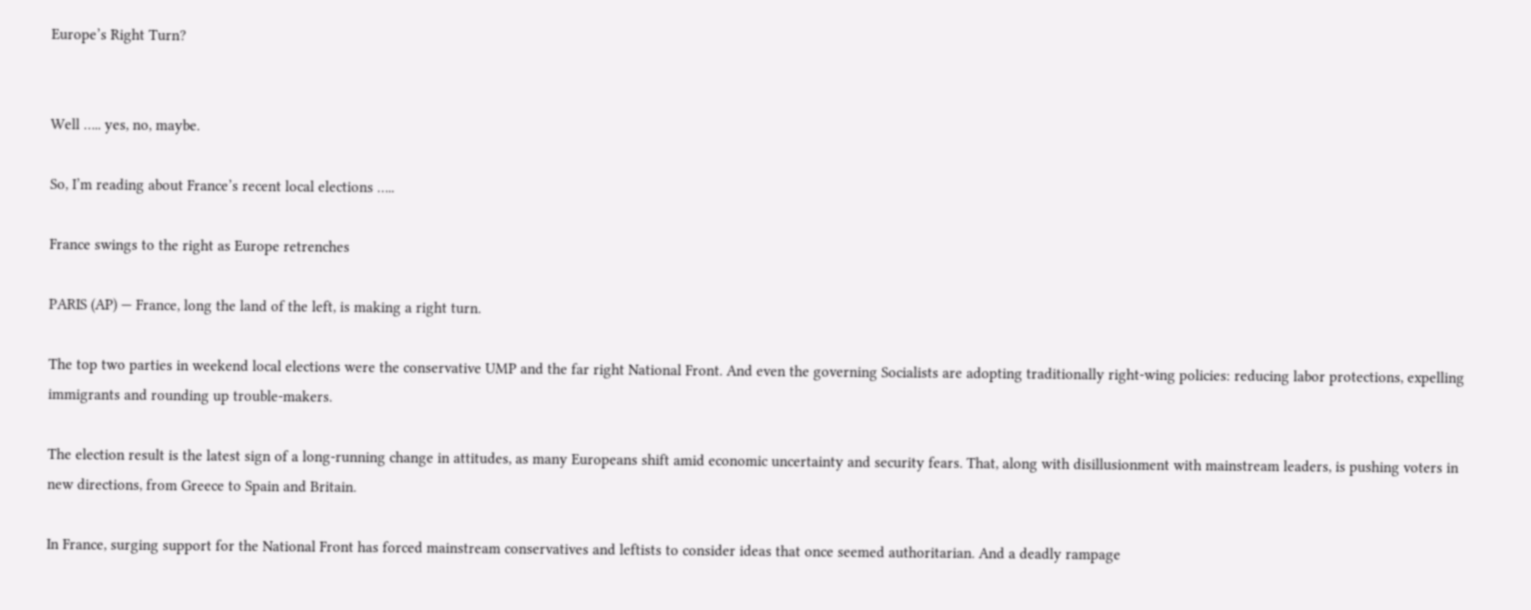Europe’s Right Turn?


Well ….. yes, no, maybe.

So, I’m reading about France’s recent local elections …..

France swings to the right as Europe retrenches

PARIS (AP) — France, long the land of the left, is making a right turn.

The top two parties in weekend local elections were the conservative UMP and the far right National Front. And even the governing Socialists are adopting traditionally right-wing policies: reducing labor protections, expelling immigrants and rounding up trouble-makers.

The election result is the latest sign of a long-running change in attitudes, as many Europeans shift amid economic uncertainty and security fears. That, along with disillusionment with mainstream leaders, is pushing voters in new directions, from Greece to Spain and Britain.

In France, surging support for the National Front has forced mainstream conservatives and leftists to consider ideas that once seemed authoritarian. And a deadly rampage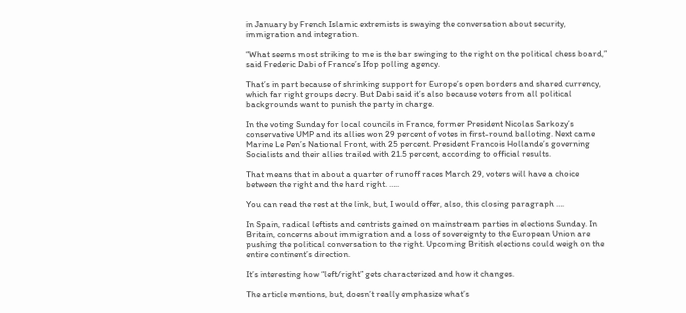in January by French Islamic extremists is swaying the conversation about security, immigration and integration.

“What seems most striking to me is the bar swinging to the right on the political chess board,” said Frederic Dabi of France’s Ifop polling agency.

That’s in part because of shrinking support for Europe’s open borders and shared currency, which far right groups decry. But Dabi said it’s also because voters from all political backgrounds want to punish the party in charge.

In the voting Sunday for local councils in France, former President Nicolas Sarkozy’s conservative UMP and its allies won 29 percent of votes in first-round balloting. Next came Marine Le Pen’s National Front, with 25 percent. President Francois Hollande’s governing Socialists and their allies trailed with 21.5 percent, according to official results.

That means that in about a quarter of runoff races March 29, voters will have a choice between the right and the hard right. …..

You can read the rest at the link, but, I would offer, also, this closing paragraph ….

In Spain, radical leftists and centrists gained on mainstream parties in elections Sunday. In Britain, concerns about immigration and a loss of sovereignty to the European Union are pushing the political conversation to the right. Upcoming British elections could weigh on the entire continent’s direction.

It’s interesting how “left/right” gets characterized and how it changes.

The article mentions, but, doesn’t really emphasize what’s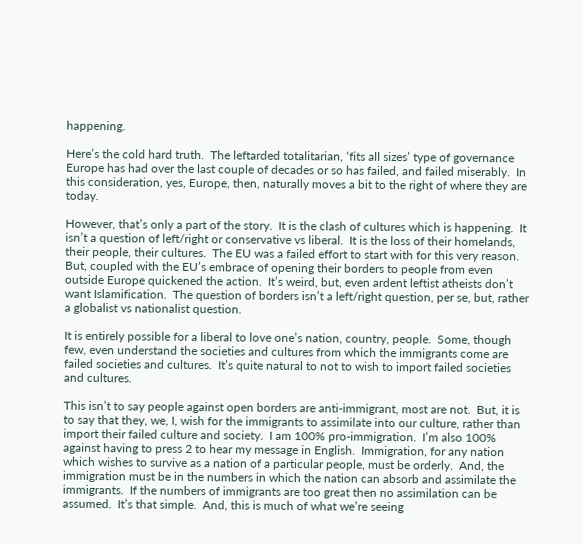happening.

Here’s the cold hard truth.  The leftarded totalitarian, ‘fits all sizes’ type of governance Europe has had over the last couple of decades or so has failed, and failed miserably.  In this consideration, yes, Europe, then, naturally moves a bit to the right of where they are today.

However, that’s only a part of the story.  It is the clash of cultures which is happening.  It isn’t a question of left/right or conservative vs liberal.  It is the loss of their homelands, their people, their cultures.  The EU was a failed effort to start with for this very reason.  But, coupled with the EU’s embrace of opening their borders to people from even outside Europe quickened the action.  It’s weird, but, even ardent leftist atheists don’t want Islamification.  The question of borders isn’t a left/right question, per se, but, rather a globalist vs nationalist question.

It is entirely possible for a liberal to love one’s nation, country, people.  Some, though few, even understand the societies and cultures from which the immigrants come are failed societies and cultures.  It’s quite natural to not to wish to import failed societies and cultures.

This isn’t to say people against open borders are anti-immigrant, most are not.  But, it is to say that they, we, I, wish for the immigrants to assimilate into our culture, rather than import their failed culture and society.  I am 100% pro-immigration.  I’m also 100% against having to press 2 to hear my message in English.  Immigration, for any nation which wishes to survive as a nation of a particular people, must be orderly.  And, the immigration must be in the numbers in which the nation can absorb and assimilate the immigrants.  If the numbers of immigrants are too great then no assimilation can be assumed.  It’s that simple.  And, this is much of what we’re seeing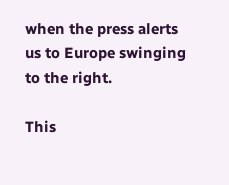when the press alerts us to Europe swinging to the right.

This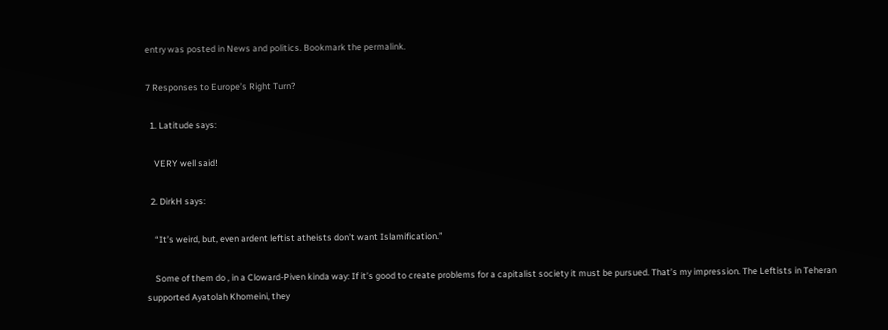entry was posted in News and politics. Bookmark the permalink.

7 Responses to Europe’s Right Turn?

  1. Latitude says:

    VERY well said!

  2. DirkH says:

    “It’s weird, but, even ardent leftist atheists don’t want Islamification.”

    Some of them do , in a Cloward-Piven kinda way: If it’s good to create problems for a capitalist society it must be pursued. That’s my impression. The Leftists in Teheran supported Ayatolah Khomeini, they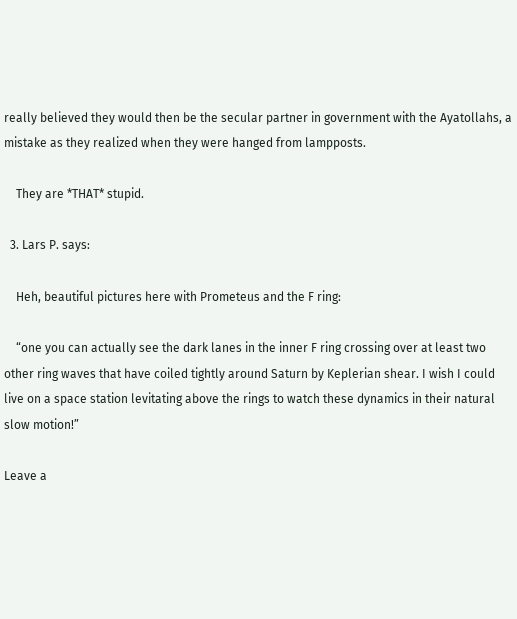really believed they would then be the secular partner in government with the Ayatollahs, a mistake as they realized when they were hanged from lampposts.

    They are *THAT* stupid.

  3. Lars P. says:

    Heh, beautiful pictures here with Prometeus and the F ring:

    “one you can actually see the dark lanes in the inner F ring crossing over at least two other ring waves that have coiled tightly around Saturn by Keplerian shear. I wish I could live on a space station levitating above the rings to watch these dynamics in their natural slow motion!”

Leave a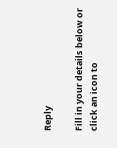Reply

Fill in your details below or click an icon to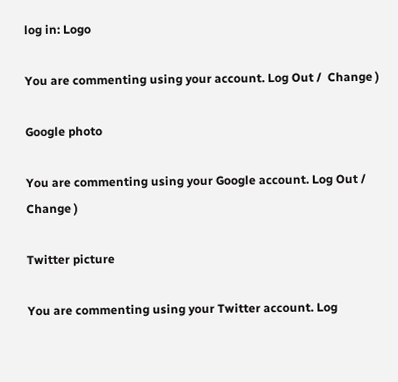log in: Logo

You are commenting using your account. Log Out /  Change )

Google photo

You are commenting using your Google account. Log Out /  Change )

Twitter picture

You are commenting using your Twitter account. Log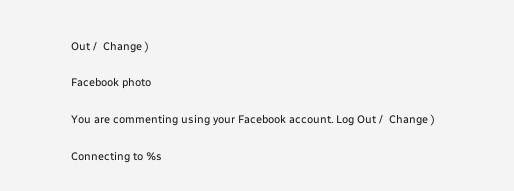Out /  Change )

Facebook photo

You are commenting using your Facebook account. Log Out /  Change )

Connecting to %s